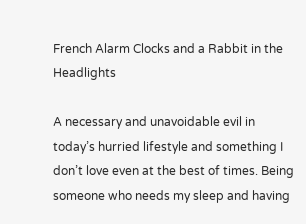French Alarm Clocks and a Rabbit in the Headlights

A necessary and unavoidable evil in today’s hurried lifestyle and something I don’t love even at the best of times. Being someone who needs my sleep and having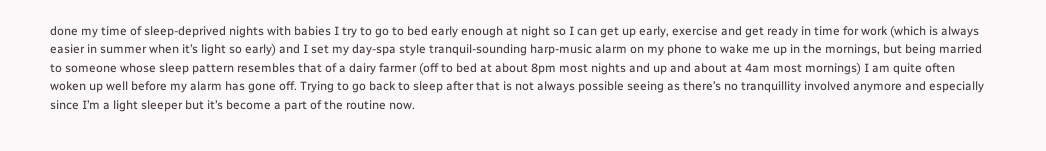done my time of sleep-deprived nights with babies I try to go to bed early enough at night so I can get up early, exercise and get ready in time for work (which is always easier in summer when it’s light so early) and I set my day-spa style tranquil-sounding harp-music alarm on my phone to wake me up in the mornings, but being married to someone whose sleep pattern resembles that of a dairy farmer (off to bed at about 8pm most nights and up and about at 4am most mornings) I am quite often woken up well before my alarm has gone off. Trying to go back to sleep after that is not always possible seeing as there’s no tranquillity involved anymore and especially since I’m a light sleeper but it’s become a part of the routine now.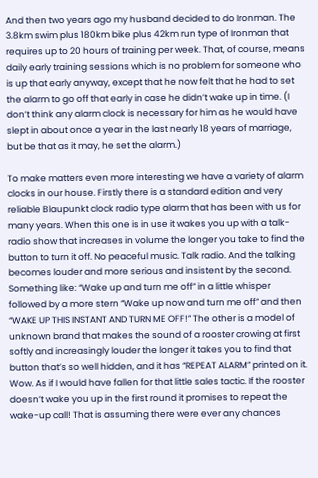And then two years ago my husband decided to do Ironman. The 3.8km swim plus 180km bike plus 42km run type of Ironman that requires up to 20 hours of training per week. That, of course, means daily early training sessions which is no problem for someone who is up that early anyway, except that he now felt that he had to set the alarm to go off that early in case he didn’t wake up in time. (I don’t think any alarm clock is necessary for him as he would have slept in about once a year in the last nearly 18 years of marriage, but be that as it may, he set the alarm.)

To make matters even more interesting we have a variety of alarm clocks in our house. Firstly there is a standard edition and very reliable Blaupunkt clock radio type alarm that has been with us for many years. When this one is in use it wakes you up with a talk-radio show that increases in volume the longer you take to find the button to turn it off. No peaceful music. Talk radio. And the talking becomes louder and more serious and insistent by the second. Something like: “Wake up and turn me off” in a little whisper followed by a more stern “Wake up now and turn me off” and then “WAKE UP THIS INSTANT AND TURN ME OFF!” The other is a model of unknown brand that makes the sound of a rooster crowing at first softly and increasingly louder the longer it takes you to find that button that’s so well hidden, and it has “REPEAT ALARM” printed on it. Wow. As if I would have fallen for that little sales tactic. If the rooster doesn’t wake you up in the first round it promises to repeat the wake-up call! That is assuming there were ever any chances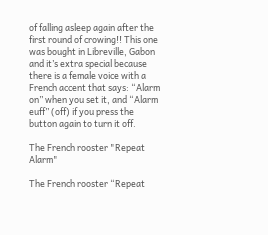of falling asleep again after the first round of crowing!! This one was bought in Libreville, Gabon and it’s extra special because there is a female voice with a French accent that says: “Alarm on” when you set it, and “Alarm euff” (off) if you press the button again to turn it off.

The French rooster "Repeat Alarm"

The French rooster “Repeat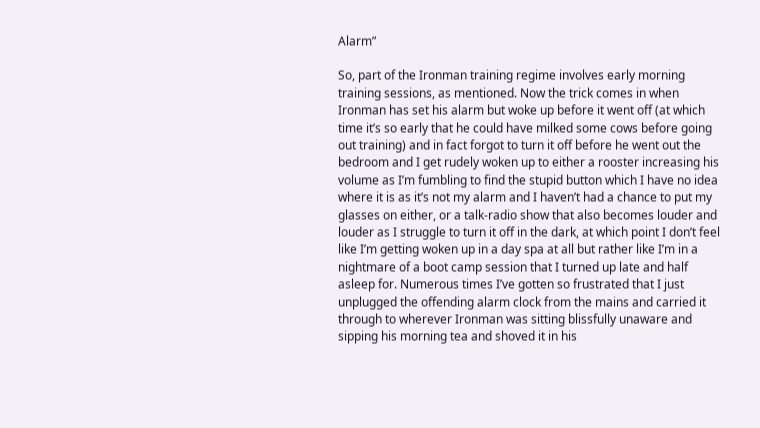Alarm”

So, part of the Ironman training regime involves early morning training sessions, as mentioned. Now the trick comes in when Ironman has set his alarm but woke up before it went off (at which time it’s so early that he could have milked some cows before going out training) and in fact forgot to turn it off before he went out the bedroom and I get rudely woken up to either a rooster increasing his volume as I’m fumbling to find the stupid button which I have no idea where it is as it’s not my alarm and I haven’t had a chance to put my glasses on either, or a talk-radio show that also becomes louder and louder as I struggle to turn it off in the dark, at which point I don’t feel like I’m getting woken up in a day spa at all but rather like I’m in a nightmare of a boot camp session that I turned up late and half asleep for. Numerous times I’ve gotten so frustrated that I just unplugged the offending alarm clock from the mains and carried it through to wherever Ironman was sitting blissfully unaware and sipping his morning tea and shoved it in his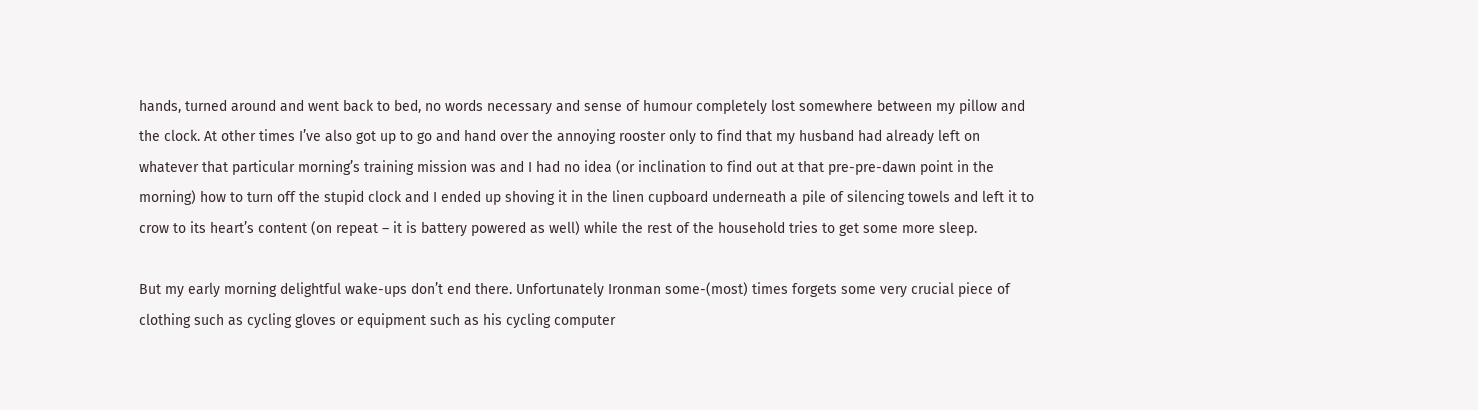hands, turned around and went back to bed, no words necessary and sense of humour completely lost somewhere between my pillow and the clock. At other times I’ve also got up to go and hand over the annoying rooster only to find that my husband had already left on whatever that particular morning’s training mission was and I had no idea (or inclination to find out at that pre-pre-dawn point in the morning) how to turn off the stupid clock and I ended up shoving it in the linen cupboard underneath a pile of silencing towels and left it to crow to its heart’s content (on repeat – it is battery powered as well) while the rest of the household tries to get some more sleep.

But my early morning delightful wake-ups don’t end there. Unfortunately Ironman some-(most) times forgets some very crucial piece of clothing such as cycling gloves or equipment such as his cycling computer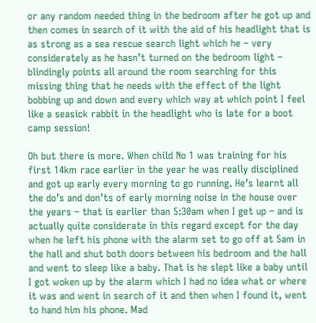or any random needed thing in the bedroom after he got up and then comes in search of it with the aid of his headlight that is as strong as a sea rescue search light which he – very considerately as he hasn’t turned on the bedroom light – blindingly points all around the room searching for this missing thing that he needs with the effect of the light bobbing up and down and every which way at which point I feel like a seasick rabbit in the headlight who is late for a boot camp session!

Oh but there is more. When child No 1 was training for his first 14km race earlier in the year he was really disciplined and got up early every morning to go running. He’s learnt all the do’s and don’ts of early morning noise in the house over the years – that is earlier than 5:30am when I get up – and is actually quite considerate in this regard except for the day when he left his phone with the alarm set to go off at 5am in the hall and shut both doors between his bedroom and the hall and went to sleep like a baby. That is he slept like a baby until I got woken up by the alarm which I had no idea what or where it was and went in search of it and then when I found it, went to hand him his phone. Mad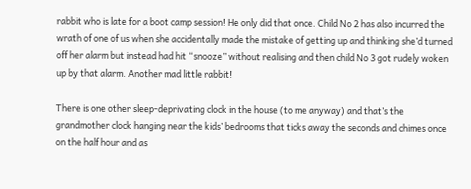rabbit who is late for a boot camp session! He only did that once. Child No 2 has also incurred the wrath of one of us when she accidentally made the mistake of getting up and thinking she’d turned off her alarm but instead had hit “snooze” without realising and then child No 3 got rudely woken up by that alarm. Another mad little rabbit!

There is one other sleep-deprivating clock in the house (to me anyway) and that’s the grandmother clock hanging near the kids’ bedrooms that ticks away the seconds and chimes once on the half hour and as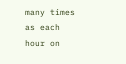many times as each hour on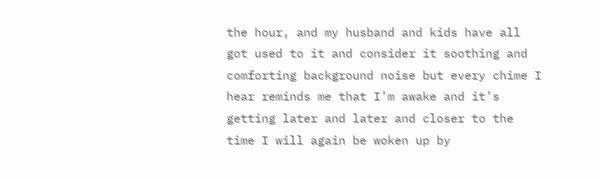the hour, and my husband and kids have all got used to it and consider it soothing and comforting background noise but every chime I hear reminds me that I’m awake and it’s getting later and later and closer to the time I will again be woken up by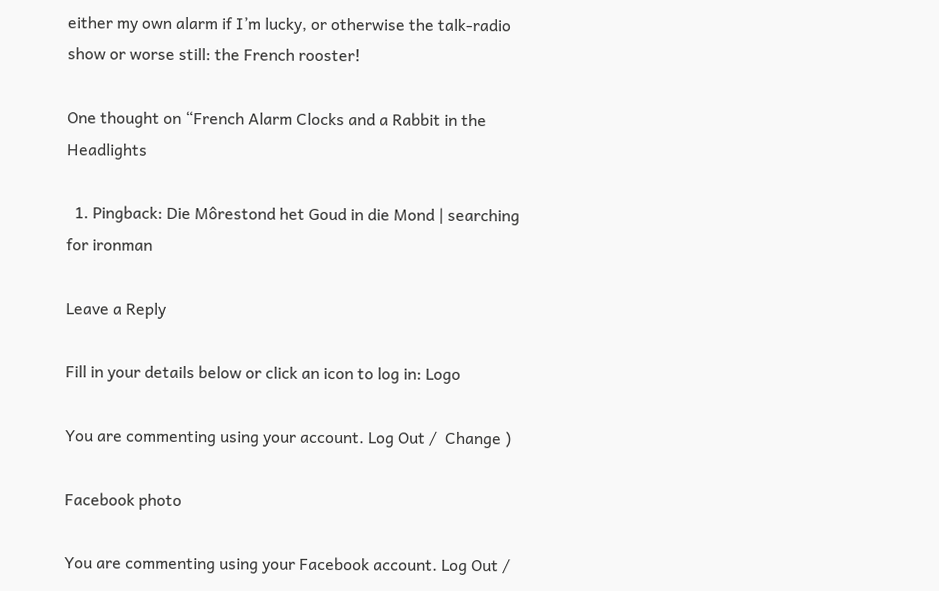either my own alarm if I’m lucky, or otherwise the talk-radio show or worse still: the French rooster!

One thought on “French Alarm Clocks and a Rabbit in the Headlights

  1. Pingback: Die Môrestond het Goud in die Mond | searching for ironman

Leave a Reply

Fill in your details below or click an icon to log in: Logo

You are commenting using your account. Log Out /  Change )

Facebook photo

You are commenting using your Facebook account. Log Out /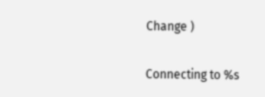Change )

Connecting to %s